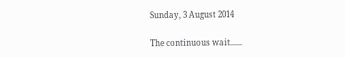Sunday, 3 August 2014

The continuous wait......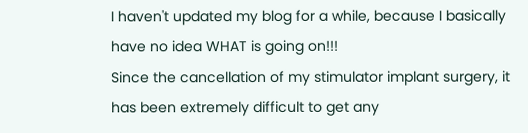I haven't updated my blog for a while, because I basically have no idea WHAT is going on!!!
Since the cancellation of my stimulator implant surgery, it has been extremely difficult to get any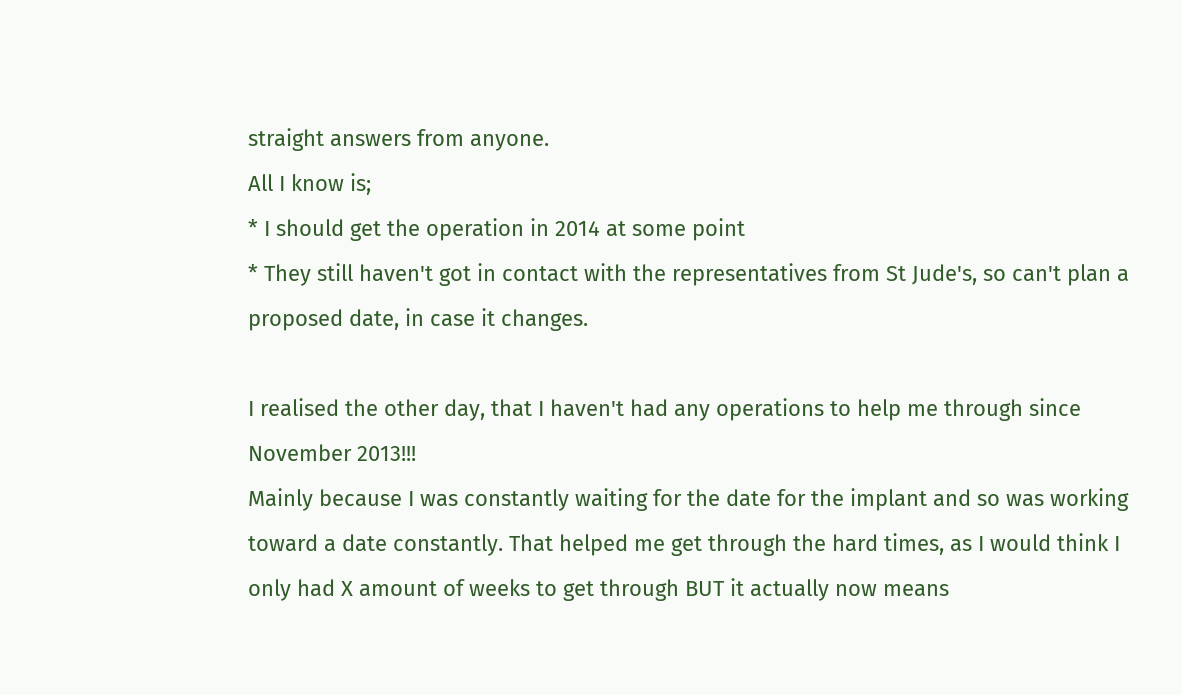straight answers from anyone.
All I know is;
* I should get the operation in 2014 at some point
* They still haven't got in contact with the representatives from St Jude's, so can't plan a proposed date, in case it changes.

I realised the other day, that I haven't had any operations to help me through since November 2013!!!
Mainly because I was constantly waiting for the date for the implant and so was working toward a date constantly. That helped me get through the hard times, as I would think I only had X amount of weeks to get through BUT it actually now means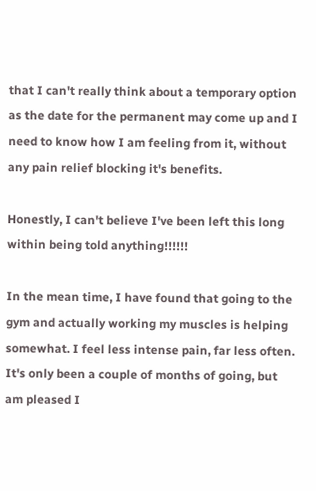that I can't really think about a temporary option as the date for the permanent may come up and I need to know how I am feeling from it, without any pain relief blocking it's benefits.

Honestly, I can't believe I've been left this long within being told anything!!!!!!

In the mean time, I have found that going to the gym and actually working my muscles is helping somewhat. I feel less intense pain, far less often. It's only been a couple of months of going, but am pleased I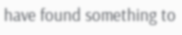have found something to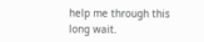help me through this long wait.